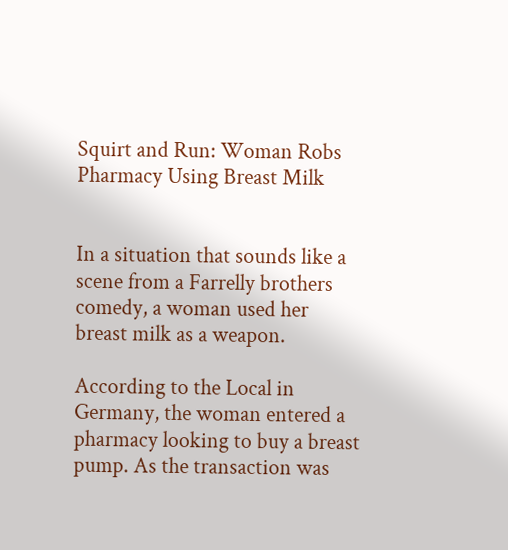Squirt and Run: Woman Robs Pharmacy Using Breast Milk


In a situation that sounds like a scene from a Farrelly brothers comedy, a woman used her breast milk as a weapon.

According to the Local in Germany, the woman entered a pharmacy looking to buy a breast pump. As the transaction was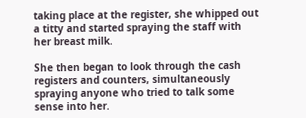taking place at the register, she whipped out a titty and started spraying the staff with her breast milk.

She then began to look through the cash registers and counters, simultaneously spraying anyone who tried to talk some sense into her.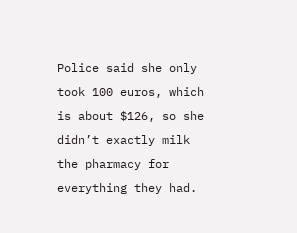Police said she only took 100 euros, which is about $126, so she didn’t exactly milk the pharmacy for everything they had.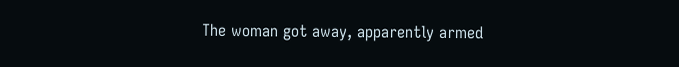The woman got away, apparently armed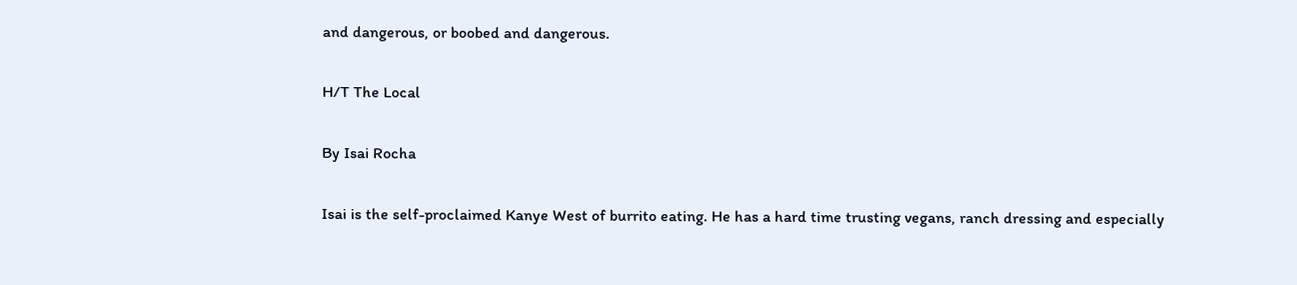and dangerous, or boobed and dangerous.

H/T The Local

By Isai Rocha

Isai is the self-proclaimed Kanye West of burrito eating. He has a hard time trusting vegans, ranch dressing and especially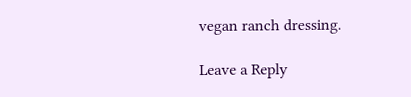vegan ranch dressing.

Leave a Reply